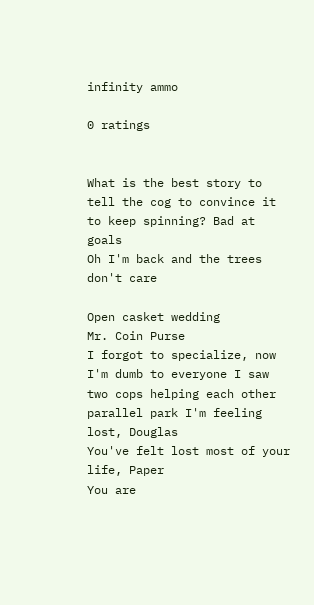infinity ammo

0 ratings


What is the best story to tell the cog to convince it to keep spinning? Bad at goals
Oh I'm back and the trees don't care

Open casket wedding
Mr. Coin Purse
I forgot to specialize, now I'm dumb to everyone I saw two cops helping each other parallel park I'm feeling lost, Douglas
You've felt lost most of your life, Paper
You are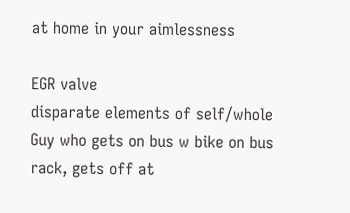at home in your aimlessness

EGR valve
disparate elements of self/whole
Guy who gets on bus w bike on bus rack, gets off at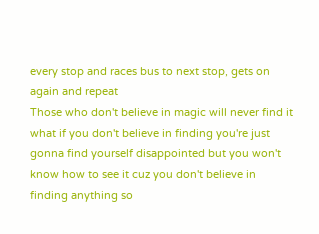every stop and races bus to next stop, gets on again and repeat
Those who don't believe in magic will never find it what if you don't believe in finding you're just gonna find yourself disappointed but you won't know how to see it cuz you don't believe in finding anything so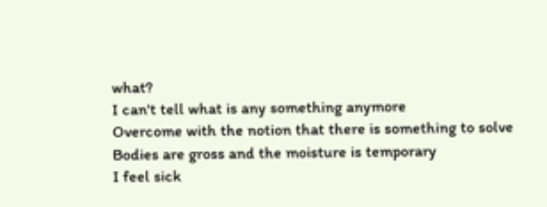what?
I can't tell what is any something anymore
Overcome with the notion that there is something to solve
Bodies are gross and the moisture is temporary
I feel sick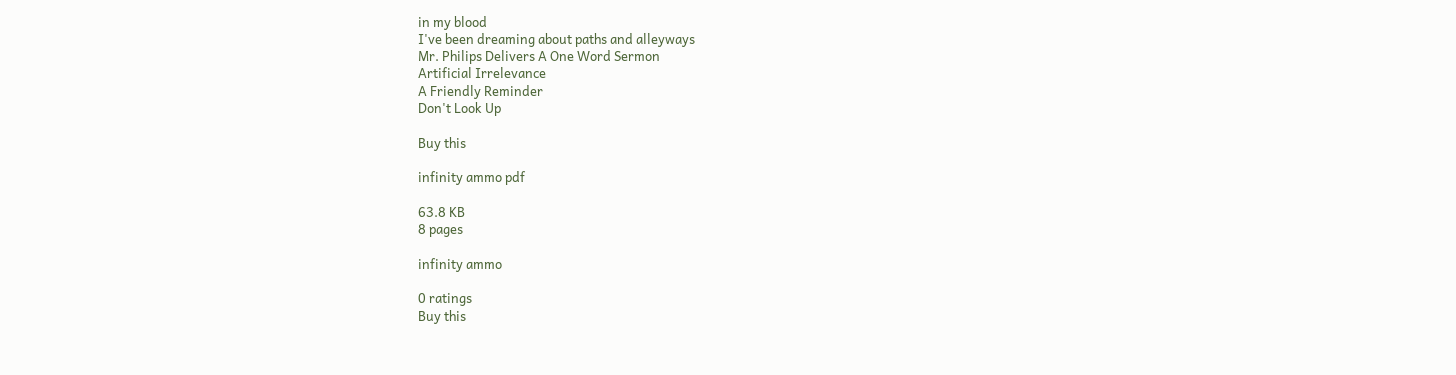in my blood
I've been dreaming about paths and alleyways
Mr. Philips Delivers A One Word Sermon
Artificial Irrelevance
A Friendly Reminder
Don't Look Up

Buy this

infinity ammo pdf

63.8 KB
8 pages

infinity ammo

0 ratings
Buy this